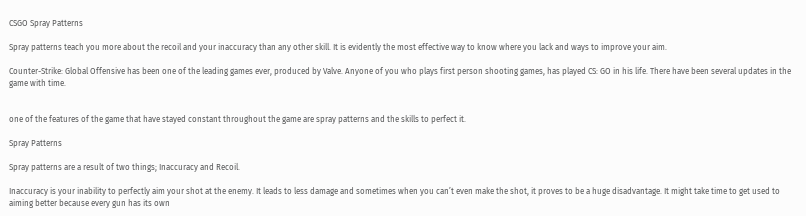CSGO Spray Patterns

Spray patterns teach you more about the recoil and your inaccuracy than any other skill. It is evidently the most effective way to know where you lack and ways to improve your aim.

Counter-Strike: Global Offensive has been one of the leading games ever, produced by Valve. Anyone of you who plays first person shooting games, has played CS: GO in his life. There have been several updates in the game with time.


one of the features of the game that have stayed constant throughout the game are spray patterns and the skills to perfect it.

Spray Patterns

Spray patterns are a result of two things; Inaccuracy and Recoil.

Inaccuracy is your inability to perfectly aim your shot at the enemy. It leads to less damage and sometimes when you can’t even make the shot, it proves to be a huge disadvantage. It might take time to get used to aiming better because every gun has its own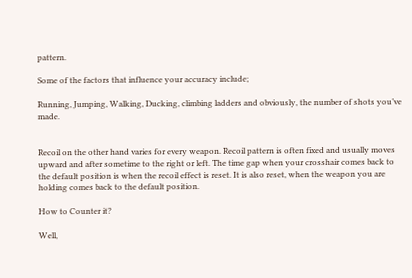pattern.

Some of the factors that influence your accuracy include;

Running, Jumping, Walking, Ducking, climbing ladders and obviously, the number of shots you’ve made.


Recoil on the other hand varies for every weapon. Recoil pattern is often fixed and usually moves upward and after sometime to the right or left. The time gap when your crosshair comes back to the default position is when the recoil effect is reset. It is also reset, when the weapon you are holding comes back to the default position.

How to Counter it?

Well,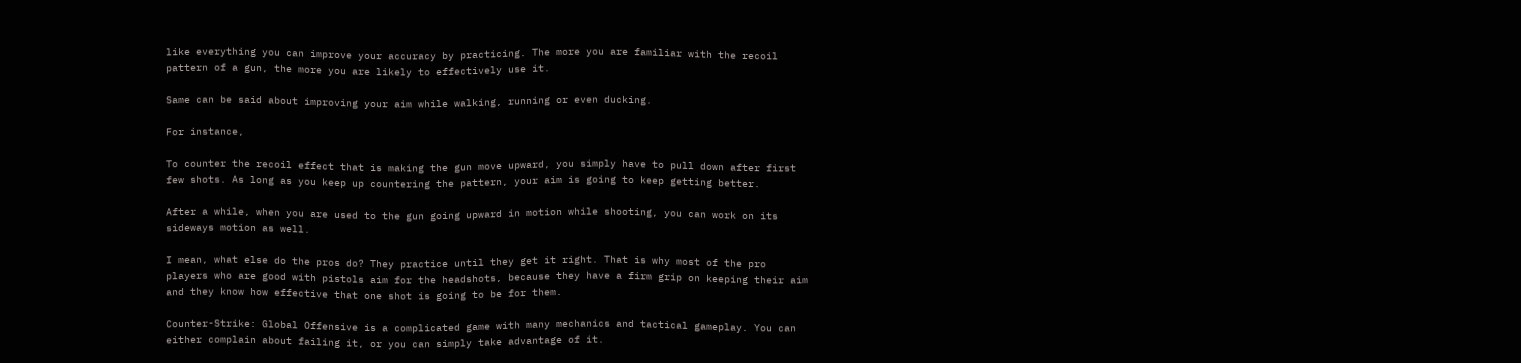like everything you can improve your accuracy by practicing. The more you are familiar with the recoil pattern of a gun, the more you are likely to effectively use it.

Same can be said about improving your aim while walking, running or even ducking.

For instance,

To counter the recoil effect that is making the gun move upward, you simply have to pull down after first few shots. As long as you keep up countering the pattern, your aim is going to keep getting better.

After a while, when you are used to the gun going upward in motion while shooting, you can work on its sideways motion as well.

I mean, what else do the pros do? They practice until they get it right. That is why most of the pro players who are good with pistols aim for the headshots, because they have a firm grip on keeping their aim and they know how effective that one shot is going to be for them.

Counter-Strike: Global Offensive is a complicated game with many mechanics and tactical gameplay. You can either complain about failing it, or you can simply take advantage of it.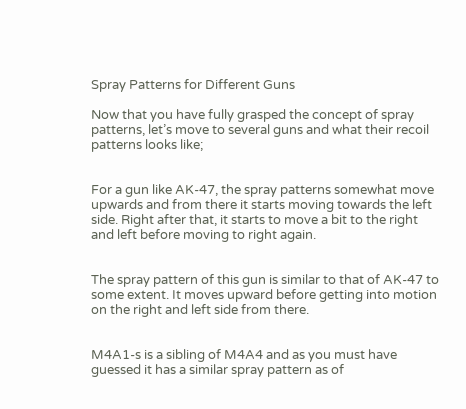Spray Patterns for Different Guns

Now that you have fully grasped the concept of spray patterns, let’s move to several guns and what their recoil patterns looks like;


For a gun like AK-47, the spray patterns somewhat move upwards and from there it starts moving towards the left side. Right after that, it starts to move a bit to the right and left before moving to right again.


The spray pattern of this gun is similar to that of AK-47 to some extent. It moves upward before getting into motion on the right and left side from there.


M4A1-s is a sibling of M4A4 and as you must have guessed it has a similar spray pattern as of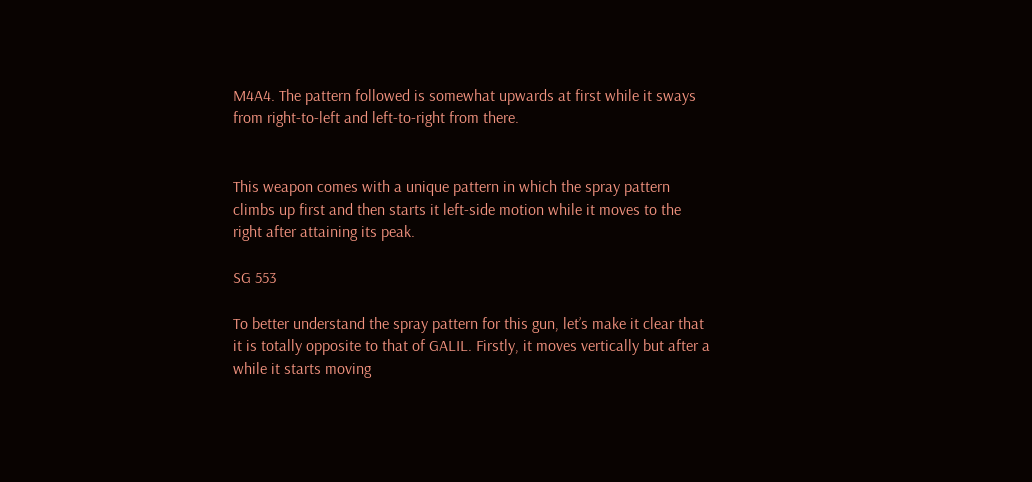M4A4. The pattern followed is somewhat upwards at first while it sways from right-to-left and left-to-right from there.


This weapon comes with a unique pattern in which the spray pattern climbs up first and then starts it left-side motion while it moves to the right after attaining its peak.

SG 553

To better understand the spray pattern for this gun, let’s make it clear that it is totally opposite to that of GALIL. Firstly, it moves vertically but after a while it starts moving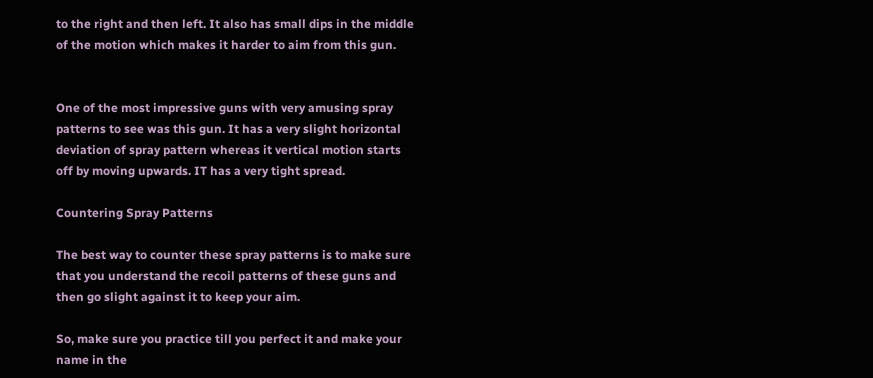to the right and then left. It also has small dips in the middle of the motion which makes it harder to aim from this gun.


One of the most impressive guns with very amusing spray patterns to see was this gun. It has a very slight horizontal deviation of spray pattern whereas it vertical motion starts off by moving upwards. IT has a very tight spread.

Countering Spray Patterns

The best way to counter these spray patterns is to make sure that you understand the recoil patterns of these guns and then go slight against it to keep your aim.

So, make sure you practice till you perfect it and make your name in the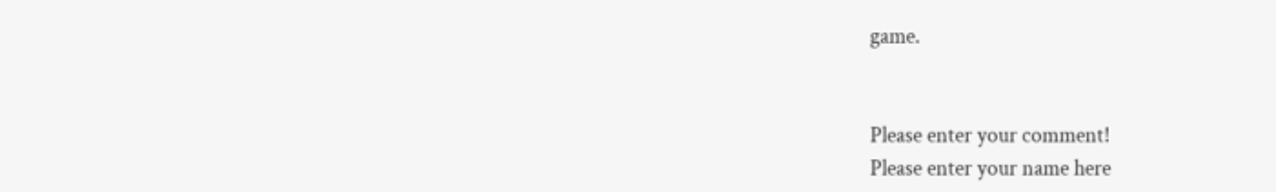game.


Please enter your comment!
Please enter your name here